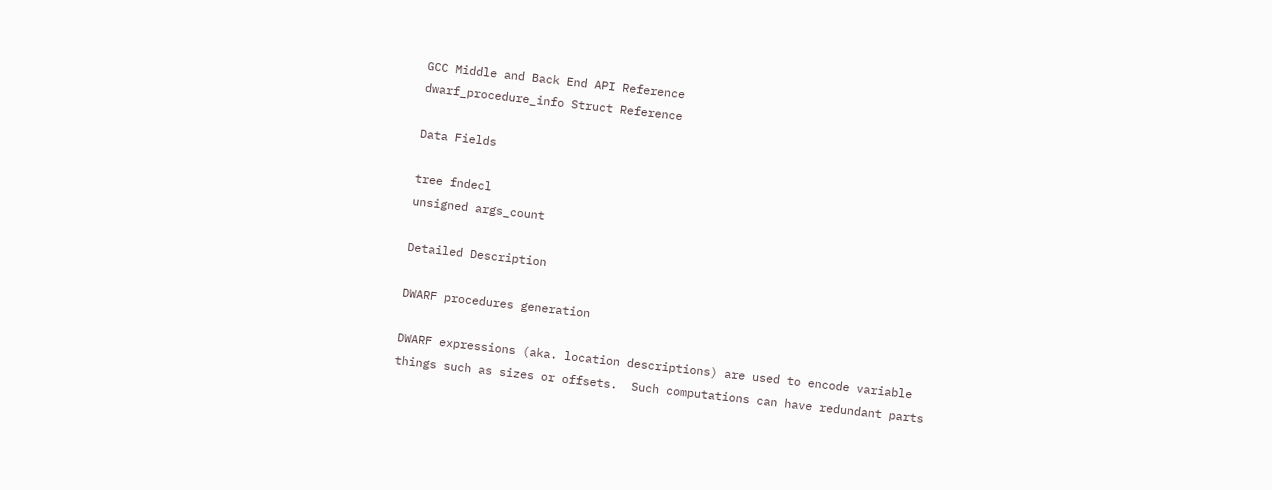GCC Middle and Back End API Reference
dwarf_procedure_info Struct Reference

Data Fields

tree fndecl
unsigned args_count

Detailed Description

DWARF procedures generation

DWARF expressions (aka. location descriptions) are used to encode variable
things such as sizes or offsets.  Such computations can have redundant parts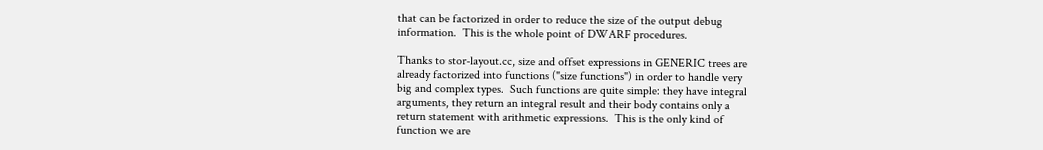that can be factorized in order to reduce the size of the output debug
information.  This is the whole point of DWARF procedures.

Thanks to stor-layout.cc, size and offset expressions in GENERIC trees are
already factorized into functions ("size functions") in order to handle very
big and complex types.  Such functions are quite simple: they have integral
arguments, they return an integral result and their body contains only a
return statement with arithmetic expressions.  This is the only kind of
function we are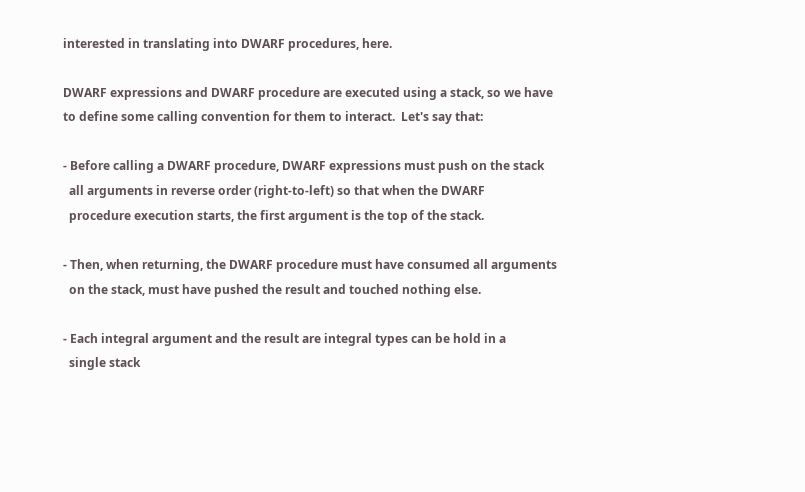interested in translating into DWARF procedures, here.

DWARF expressions and DWARF procedure are executed using a stack, so we have
to define some calling convention for them to interact.  Let's say that:

- Before calling a DWARF procedure, DWARF expressions must push on the stack
  all arguments in reverse order (right-to-left) so that when the DWARF
  procedure execution starts, the first argument is the top of the stack.

- Then, when returning, the DWARF procedure must have consumed all arguments
  on the stack, must have pushed the result and touched nothing else.

- Each integral argument and the result are integral types can be hold in a
  single stack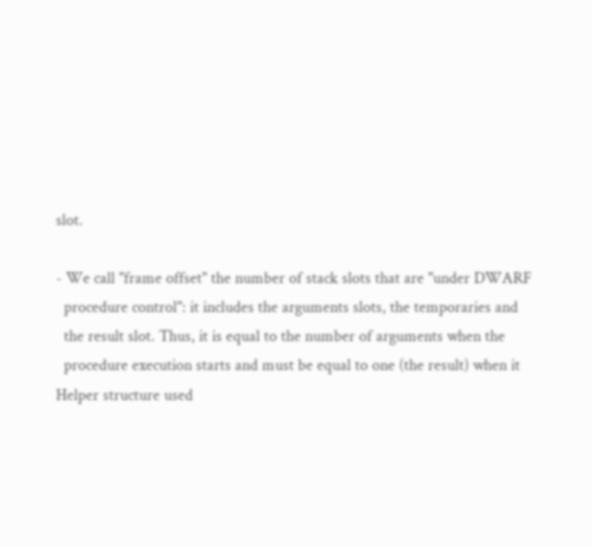slot.

- We call "frame offset" the number of stack slots that are "under DWARF
  procedure control": it includes the arguments slots, the temporaries and
  the result slot. Thus, it is equal to the number of arguments when the
  procedure execution starts and must be equal to one (the result) when it
Helper structure used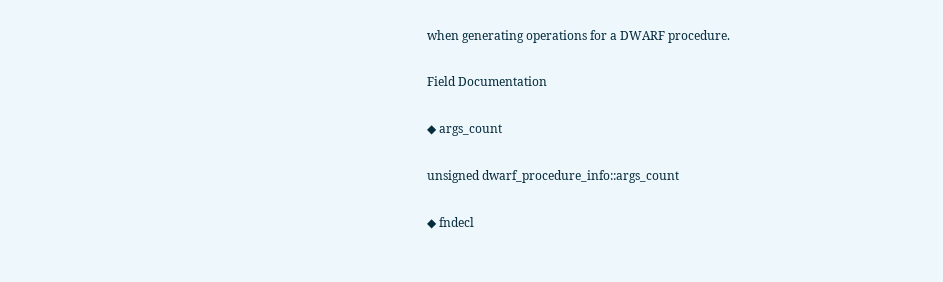when generating operations for a DWARF procedure.

Field Documentation

◆ args_count

unsigned dwarf_procedure_info::args_count

◆ fndecl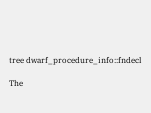tree dwarf_procedure_info::fndecl

The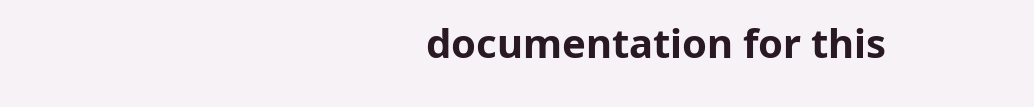documentation for this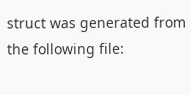struct was generated from the following file: